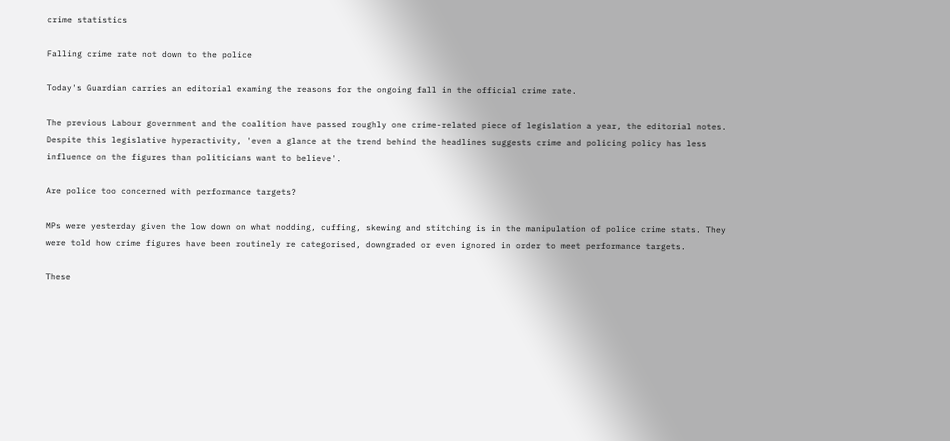crime statistics

Falling crime rate not down to the police

Today's Guardian carries an editorial examing the reasons for the ongoing fall in the official crime rate.

The previous Labour government and the coalition have passed roughly one crime-related piece of legislation a year, the editorial notes. Despite this legislative hyperactivity, 'even a glance at the trend behind the headlines suggests crime and policing policy has less influence on the figures than politicians want to believe'.

Are police too concerned with performance targets?

MPs were yesterday given the low down on what nodding, cuffing, skewing and stitching is in the manipulation of police crime stats. They were told how crime figures have been routinely re categorised, downgraded or even ignored in order to meet performance targets.

These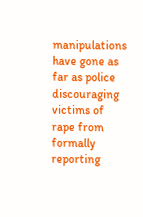manipulations have gone as far as police discouraging victims of rape from formally reporting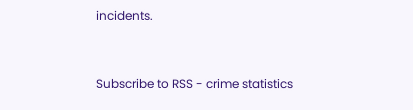incidents.


Subscribe to RSS - crime statistics